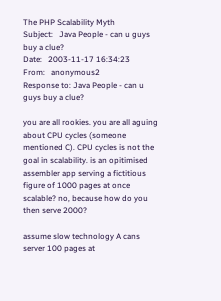The PHP Scalability Myth
Subject:   Java People - can u guys buy a clue?
Date:   2003-11-17 16:34:23
From:   anonymous2
Response to: Java People - can u guys buy a clue?

you are all rookies. you are all aguing about CPU cycles (someone mentioned C). CPU cycles is not the goal in scalability. is an opitimised assembler app serving a fictitious figure of 1000 pages at once scalable? no, because how do you then serve 2000?

assume slow technology A cans server 100 pages at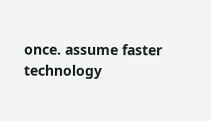once. assume faster technology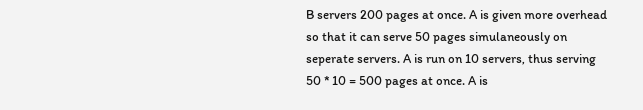B servers 200 pages at once. A is given more overhead so that it can serve 50 pages simulaneously on seperate servers. A is run on 10 servers, thus serving 50 * 10 = 500 pages at once. A is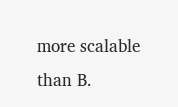more scalable than B.